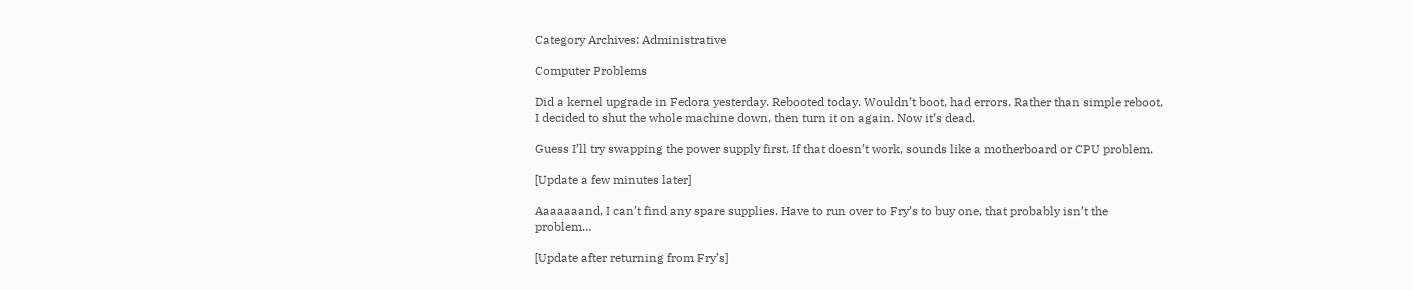Category Archives: Administrative

Computer Problems

Did a kernel upgrade in Fedora yesterday. Rebooted today. Wouldn’t boot, had errors. Rather than simple reboot, I decided to shut the whole machine down, then turn it on again. Now it’s dead.

Guess I’ll try swapping the power supply first. If that doesn’t work, sounds like a motherboard or CPU problem.

[Update a few minutes later]

Aaaaaaand, I can’t find any spare supplies. Have to run over to Fry’s to buy one, that probably isn’t the problem…

[Update after returning from Fry’s]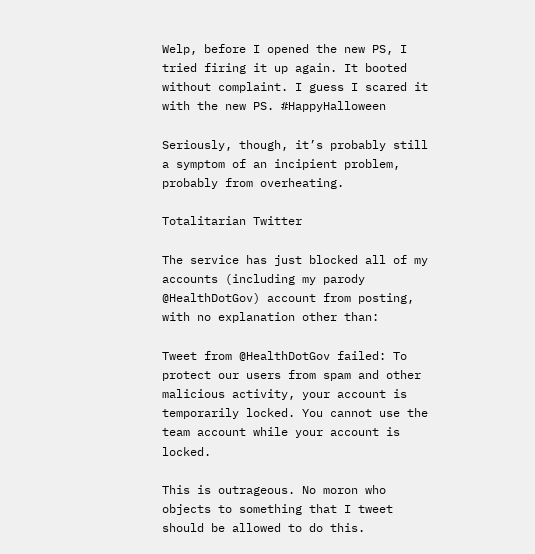Welp, before I opened the new PS, I tried firing it up again. It booted without complaint. I guess I scared it with the new PS. #HappyHalloween

Seriously, though, it’s probably still a symptom of an incipient problem, probably from overheating.

Totalitarian Twitter

The service has just blocked all of my accounts (including my parody @HealthDotGov) account from posting, with no explanation other than:

Tweet from @HealthDotGov failed: To protect our users from spam and other malicious activity, your account is temporarily locked. You cannot use the team account while your account is locked.

This is outrageous. No moron who objects to something that I tweet should be allowed to do this.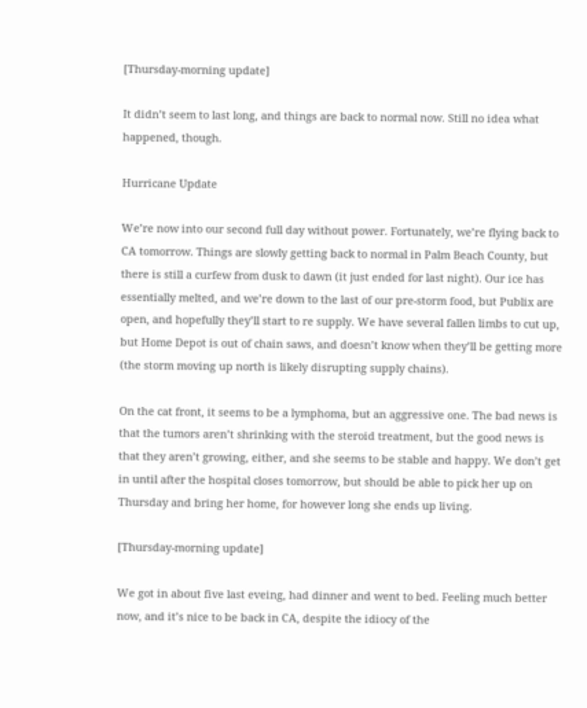[Thursday-morning update]

It didn’t seem to last long, and things are back to normal now. Still no idea what happened, though.

Hurricane Update

We’re now into our second full day without power. Fortunately, we’re flying back to CA tomorrow. Things are slowly getting back to normal in Palm Beach County, but there is still a curfew from dusk to dawn (it just ended for last night). Our ice has essentially melted, and we’re down to the last of our pre-storm food, but Publix are open, and hopefully they’ll start to re supply. We have several fallen limbs to cut up, but Home Depot is out of chain saws, and doesn’t know when they’ll be getting more (the storm moving up north is likely disrupting supply chains).

On the cat front, it seems to be a lymphoma, but an aggressive one. The bad news is that the tumors aren’t shrinking with the steroid treatment, but the good news is that they aren’t growing, either, and she seems to be stable and happy. We don’t get in until after the hospital closes tomorrow, but should be able to pick her up on Thursday and bring her home, for however long she ends up living.

[Thursday-morning update]

We got in about five last eveing, had dinner and went to bed. Feeling much better now, and it’s nice to be back in CA, despite the idiocy of the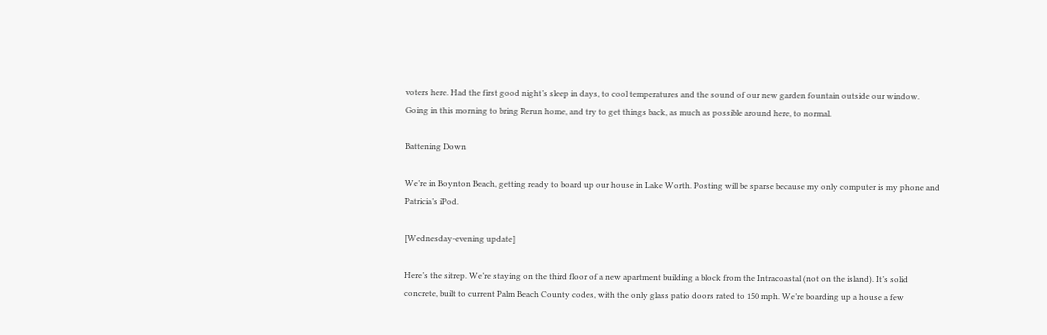voters here. Had the first good night’s sleep in days, to cool temperatures and the sound of our new garden fountain outside our window. Going in this morning to bring Rerun home, and try to get things back, as much as possible around here, to normal.

Battening Down

We’re in Boynton Beach, getting ready to board up our house in Lake Worth. Posting will be sparse because my only computer is my phone and Patricia’s iPod.

[Wednesday-evening update]

Here’s the sitrep. We’re staying on the third floor of a new apartment building a block from the Intracoastal (not on the island). It’s solid concrete, built to current Palm Beach County codes, with the only glass patio doors rated to 150 mph. We’re boarding up a house a few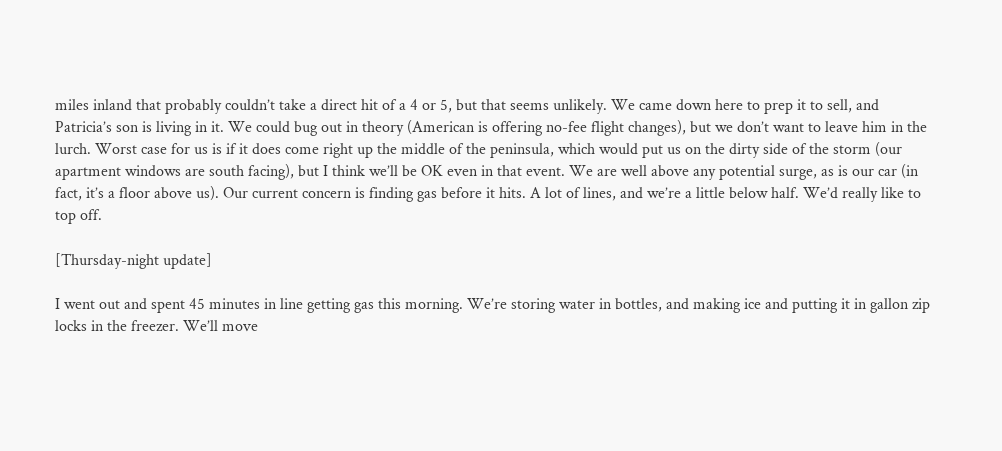miles inland that probably couldn’t take a direct hit of a 4 or 5, but that seems unlikely. We came down here to prep it to sell, and Patricia’s son is living in it. We could bug out in theory (American is offering no-fee flight changes), but we don’t want to leave him in the lurch. Worst case for us is if it does come right up the middle of the peninsula, which would put us on the dirty side of the storm (our apartment windows are south facing), but I think we’ll be OK even in that event. We are well above any potential surge, as is our car (in fact, it’s a floor above us). Our current concern is finding gas before it hits. A lot of lines, and we’re a little below half. We’d really like to top off.

[Thursday-night update]

I went out and spent 45 minutes in line getting gas this morning. We’re storing water in bottles, and making ice and putting it in gallon zip locks in the freezer. We’ll move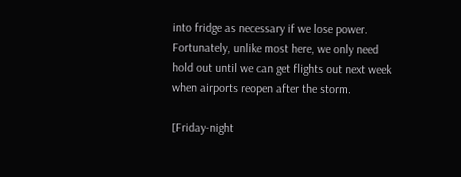into fridge as necessary if we lose power. Fortunately, unlike most here, we only need hold out until we can get flights out next week when airports reopen after the storm.

[Friday-night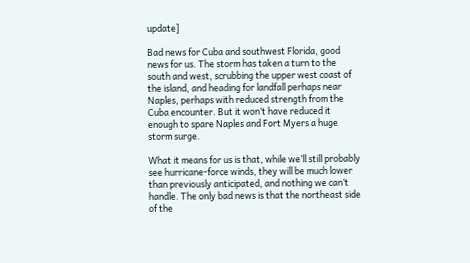update]

Bad news for Cuba and southwest Florida, good news for us. The storm has taken a turn to the south and west, scrubbing the upper west coast of the island, and heading for landfall perhaps near Naples, perhaps with reduced strength from the Cuba encounter. But it won’t have reduced it enough to spare Naples and Fort Myers a huge storm surge.

What it means for us is that, while we’ll still probably see hurricane-force winds, they will be much lower than previously anticipated, and nothing we can’t handle. The only bad news is that the northeast side of the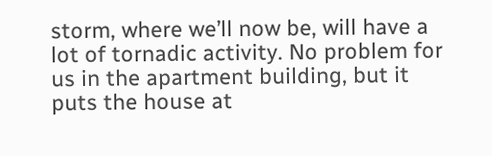storm, where we’ll now be, will have a lot of tornadic activity. No problem for us in the apartment building, but it puts the house at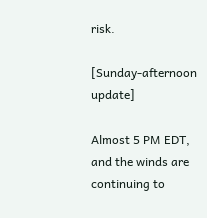risk.

[Sunday-afternoon update]

Almost 5 PM EDT, and the winds are continuing to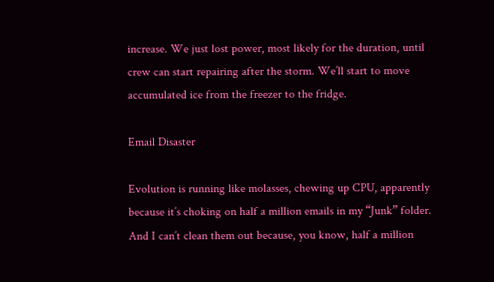increase. We just lost power, most likely for the duration, until crew can start repairing after the storm. We’ll start to move accumulated ice from the freezer to the fridge.

Email Disaster

Evolution is running like molasses, chewing up CPU, apparently because it’s choking on half a million emails in my “Junk” folder. And I can’t clean them out because, you know, half a million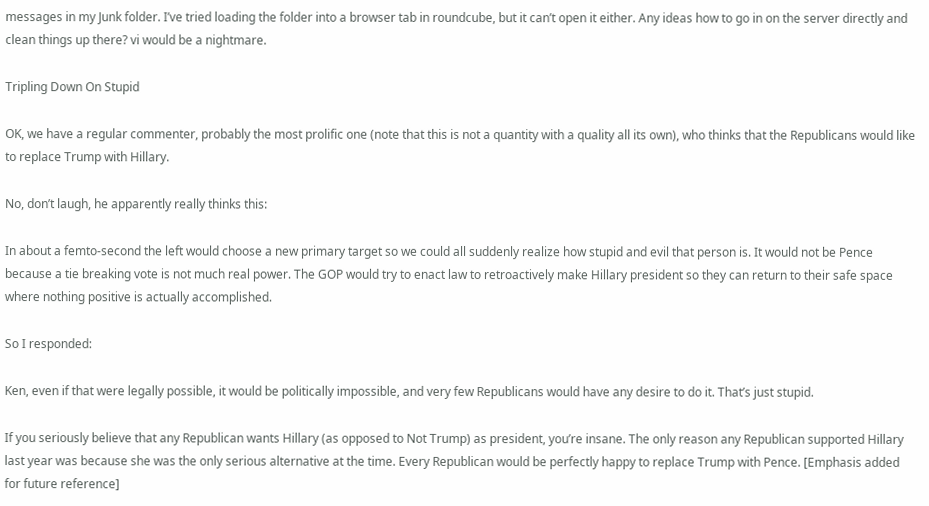messages in my Junk folder. I’ve tried loading the folder into a browser tab in roundcube, but it can’t open it either. Any ideas how to go in on the server directly and clean things up there? vi would be a nightmare.

Tripling Down On Stupid

OK, we have a regular commenter, probably the most prolific one (note that this is not a quantity with a quality all its own), who thinks that the Republicans would like to replace Trump with Hillary.

No, don’t laugh, he apparently really thinks this:

In about a femto-second the left would choose a new primary target so we could all suddenly realize how stupid and evil that person is. It would not be Pence because a tie breaking vote is not much real power. The GOP would try to enact law to retroactively make Hillary president so they can return to their safe space where nothing positive is actually accomplished.

So I responded:

Ken, even if that were legally possible, it would be politically impossible, and very few Republicans would have any desire to do it. That’s just stupid.

If you seriously believe that any Republican wants Hillary (as opposed to Not Trump) as president, you’re insane. The only reason any Republican supported Hillary last year was because she was the only serious alternative at the time. Every Republican would be perfectly happy to replace Trump with Pence. [Emphasis added for future reference]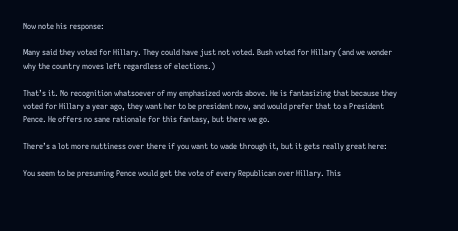Now note his response:

Many said they voted for Hillary. They could have just not voted. Bush voted for Hillary (and we wonder why the country moves left regardless of elections.)

That’s it. No recognition whatsoever of my emphasized words above. He is fantasizing that because they voted for Hillary a year ago, they want her to be president now, and would prefer that to a President Pence. He offers no sane rationale for this fantasy, but there we go.

There’s a lot more nuttiness over there if you want to wade through it, but it gets really great here:

You seem to be presuming Pence would get the vote of every Republican over Hillary. This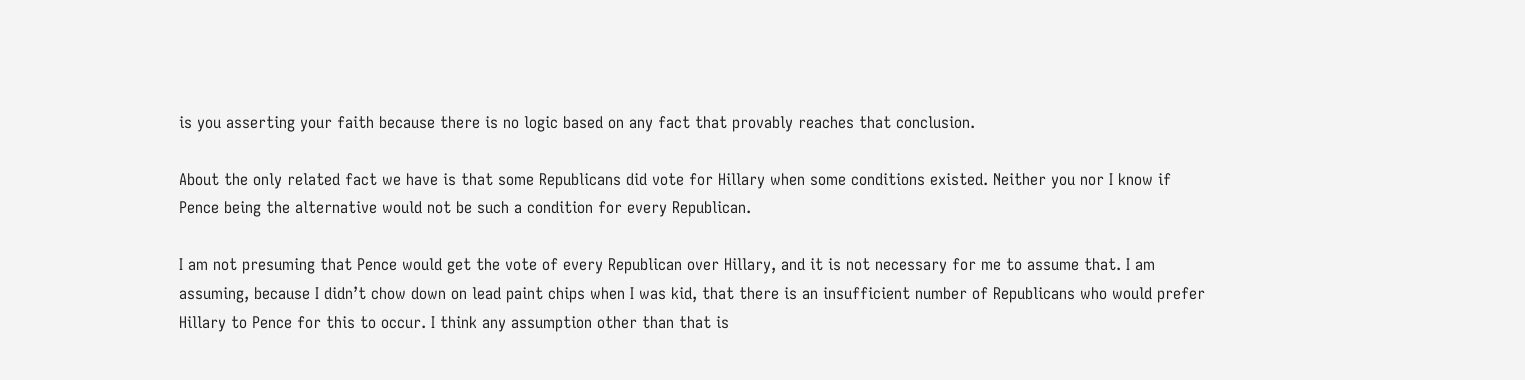is you asserting your faith because there is no logic based on any fact that provably reaches that conclusion.

About the only related fact we have is that some Republicans did vote for Hillary when some conditions existed. Neither you nor I know if Pence being the alternative would not be such a condition for every Republican.

I am not presuming that Pence would get the vote of every Republican over Hillary, and it is not necessary for me to assume that. I am assuming, because I didn’t chow down on lead paint chips when I was kid, that there is an insufficient number of Republicans who would prefer Hillary to Pence for this to occur. I think any assumption other than that is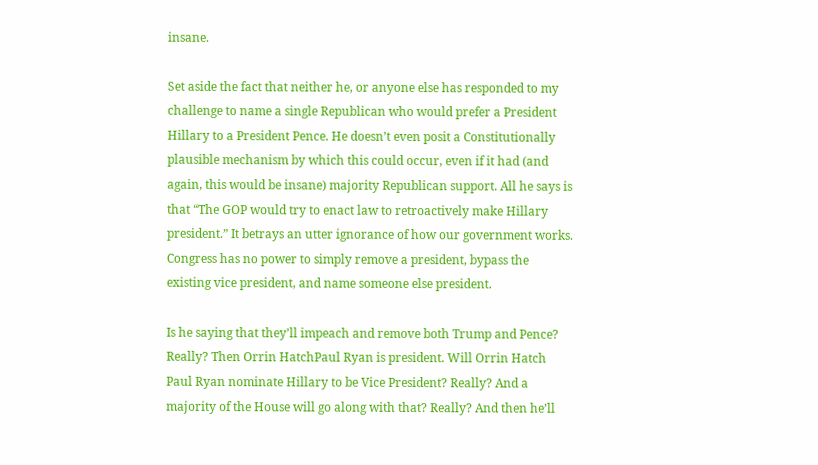insane.

Set aside the fact that neither he, or anyone else has responded to my challenge to name a single Republican who would prefer a President Hillary to a President Pence. He doesn’t even posit a Constitutionally plausible mechanism by which this could occur, even if it had (and again, this would be insane) majority Republican support. All he says is that “The GOP would try to enact law to retroactively make Hillary president.” It betrays an utter ignorance of how our government works. Congress has no power to simply remove a president, bypass the existing vice president, and name someone else president.

Is he saying that they’ll impeach and remove both Trump and Pence? Really? Then Orrin HatchPaul Ryan is president. Will Orrin Hatch Paul Ryan nominate Hillary to be Vice President? Really? And a majority of the House will go along with that? Really? And then he’ll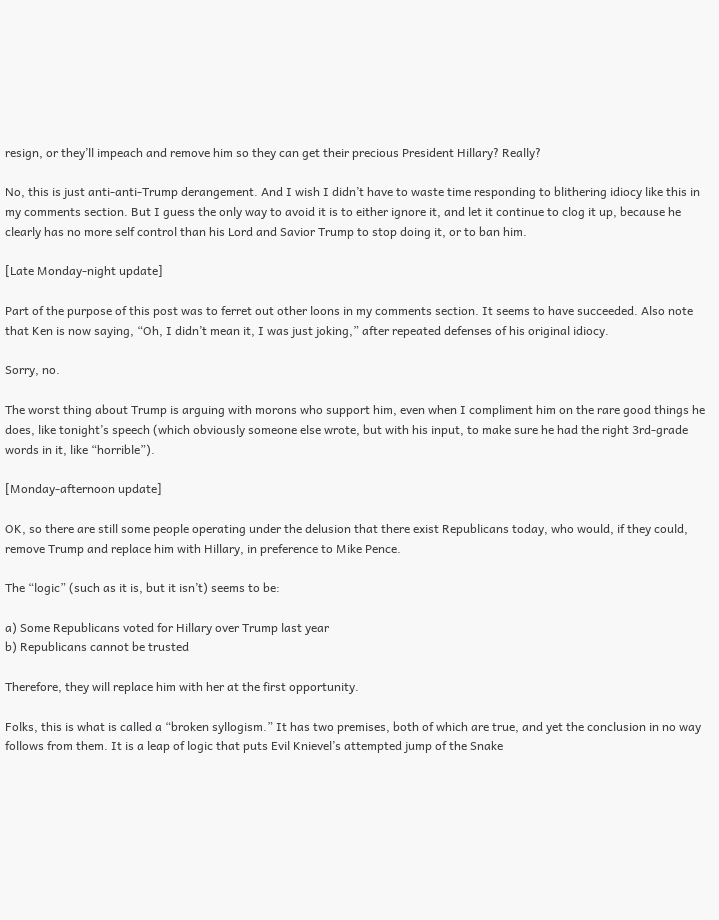resign, or they’ll impeach and remove him so they can get their precious President Hillary? Really?

No, this is just anti-anti-Trump derangement. And I wish I didn’t have to waste time responding to blithering idiocy like this in my comments section. But I guess the only way to avoid it is to either ignore it, and let it continue to clog it up, because he clearly has no more self control than his Lord and Savior Trump to stop doing it, or to ban him.

[Late Monday-night update]

Part of the purpose of this post was to ferret out other loons in my comments section. It seems to have succeeded. Also note that Ken is now saying, “Oh, I didn’t mean it, I was just joking,” after repeated defenses of his original idiocy.

Sorry, no.

The worst thing about Trump is arguing with morons who support him, even when I compliment him on the rare good things he does, like tonight’s speech (which obviously someone else wrote, but with his input, to make sure he had the right 3rd-grade words in it, like “horrible”).

[Monday-afternoon update]

OK, so there are still some people operating under the delusion that there exist Republicans today, who would, if they could, remove Trump and replace him with Hillary, in preference to Mike Pence.

The “logic” (such as it is, but it isn’t) seems to be:

a) Some Republicans voted for Hillary over Trump last year
b) Republicans cannot be trusted

Therefore, they will replace him with her at the first opportunity.

Folks, this is what is called a “broken syllogism.” It has two premises, both of which are true, and yet the conclusion in no way follows from them. It is a leap of logic that puts Evil Knievel’s attempted jump of the Snake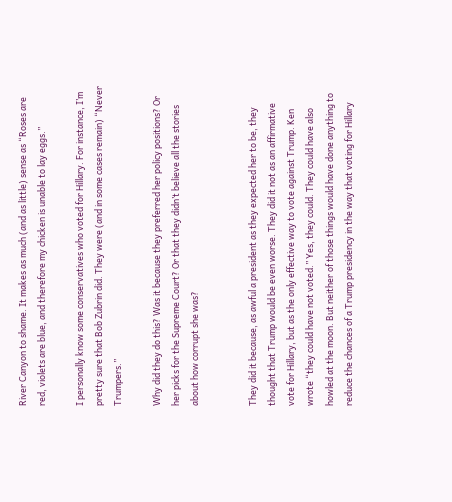River Canyon to shame. It makes as much (and as little) sense as “Roses are red, violets are blue, and therefore my chicken is unable to lay eggs.”

I personally know some conservatives who voted for Hillary. For instance, I’m pretty sure that Bob Zubrin did. They were (and in some cases remain) “Never Trumpers.”

Why did they do this? Was it because they preferred her policy positions? Or her picks for the Supreme Court? Or that they didn’t believe all the stories about how corrupt she was?


They did it because, as awful a president as they expected her to be, they thought that Trump would be even worse. They did it not as an affirmative vote for Hillary, but as the only effective way to vote against Trump. Ken wrote “they could have not voted.” Yes, they could. They could have also howled at the moon. But neither of those things would have done anything to reduce the chances of a Trump presidency in the way that voting for Hillary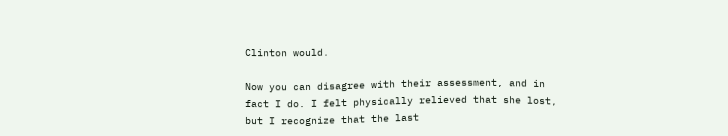Clinton would.

Now you can disagree with their assessment, and in fact I do. I felt physically relieved that she lost, but I recognize that the last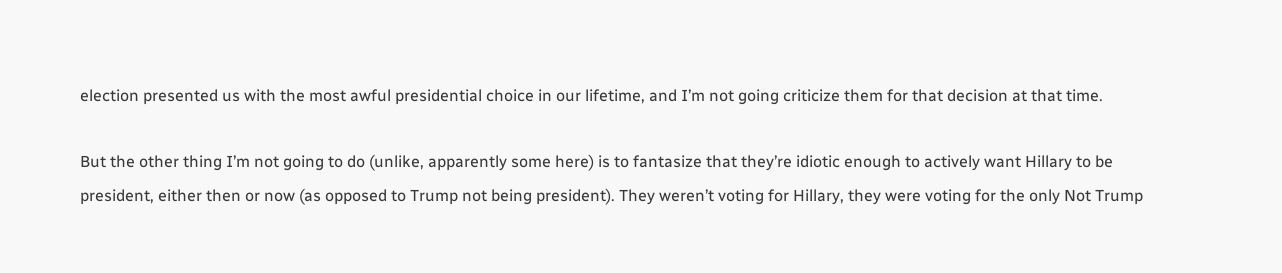election presented us with the most awful presidential choice in our lifetime, and I’m not going criticize them for that decision at that time.

But the other thing I’m not going to do (unlike, apparently some here) is to fantasize that they’re idiotic enough to actively want Hillary to be president, either then or now (as opposed to Trump not being president). They weren’t voting for Hillary, they were voting for the only Not Trump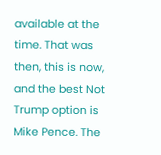available at the time. That was then, this is now, and the best Not Trump option is Mike Pence. The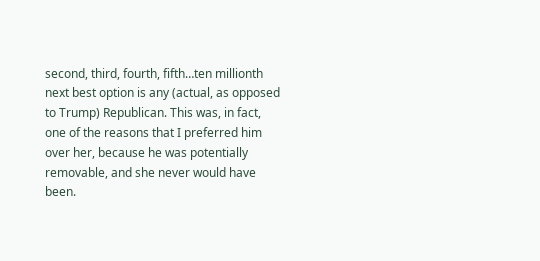second, third, fourth, fifth…ten millionth next best option is any (actual, as opposed to Trump) Republican. This was, in fact, one of the reasons that I preferred him over her, because he was potentially removable, and she never would have been.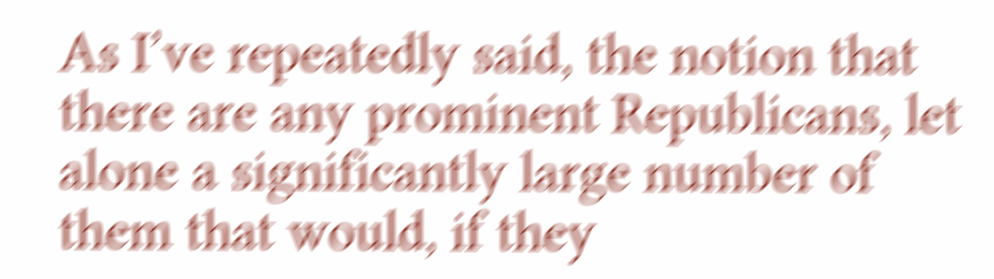As I’ve repeatedly said, the notion that there are any prominent Republicans, let alone a significantly large number of them that would, if they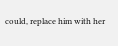could, replace him with her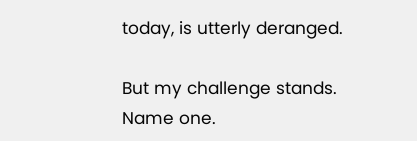today, is utterly deranged.

But my challenge stands. Name one.